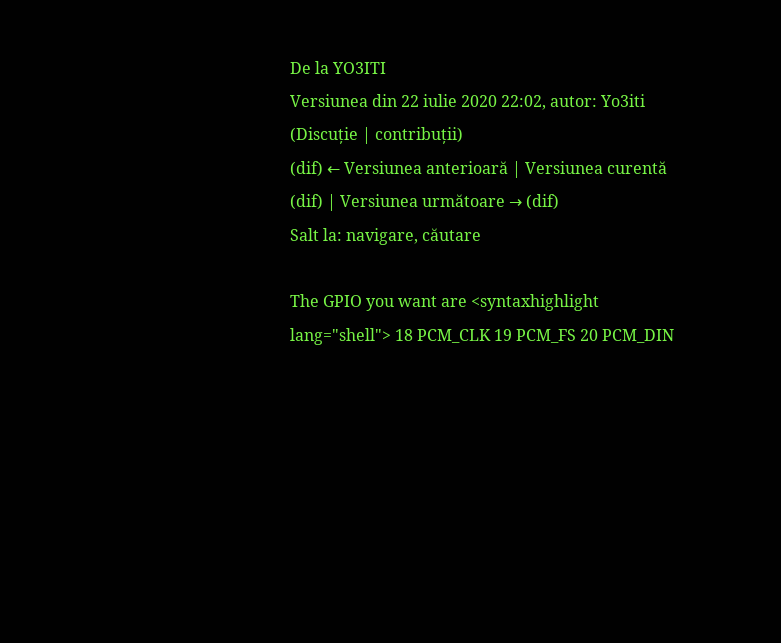De la YO3ITI
Versiunea din 22 iulie 2020 22:02, autor: Yo3iti (Discuție | contribuții)
(dif) ← Versiunea anterioară | Versiunea curentă (dif) | Versiunea următoare → (dif)
Salt la: navigare, căutare

The GPIO you want are <syntaxhighlight lang="shell"> 18 PCM_CLK 19 PCM_FS 20 PCM_DIN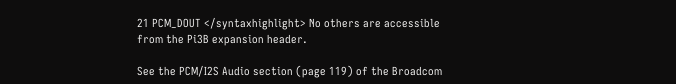21 PCM_DOUT </syntaxhighlight> No others are accessible from the Pi3B expansion header.

See the PCM/I2S Audio section (page 119) of the Broadcom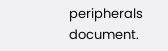peripherals document.